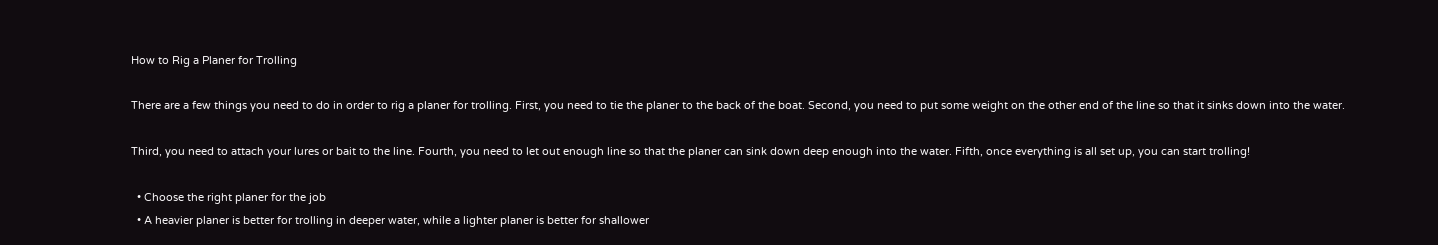How to Rig a Planer for Trolling

There are a few things you need to do in order to rig a planer for trolling. First, you need to tie the planer to the back of the boat. Second, you need to put some weight on the other end of the line so that it sinks down into the water.

Third, you need to attach your lures or bait to the line. Fourth, you need to let out enough line so that the planer can sink down deep enough into the water. Fifth, once everything is all set up, you can start trolling!

  • Choose the right planer for the job
  • A heavier planer is better for trolling in deeper water, while a lighter planer is better for shallower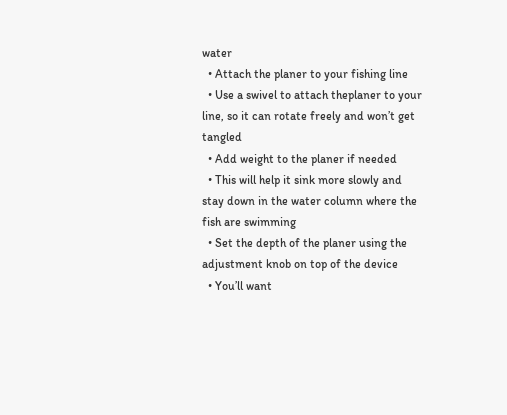water
  • Attach the planer to your fishing line
  • Use a swivel to attach theplaner to your line, so it can rotate freely and won’t get tangled
  • Add weight to the planer if needed
  • This will help it sink more slowly and stay down in the water column where the fish are swimming
  • Set the depth of the planer using the adjustment knob on top of the device
  • You’ll want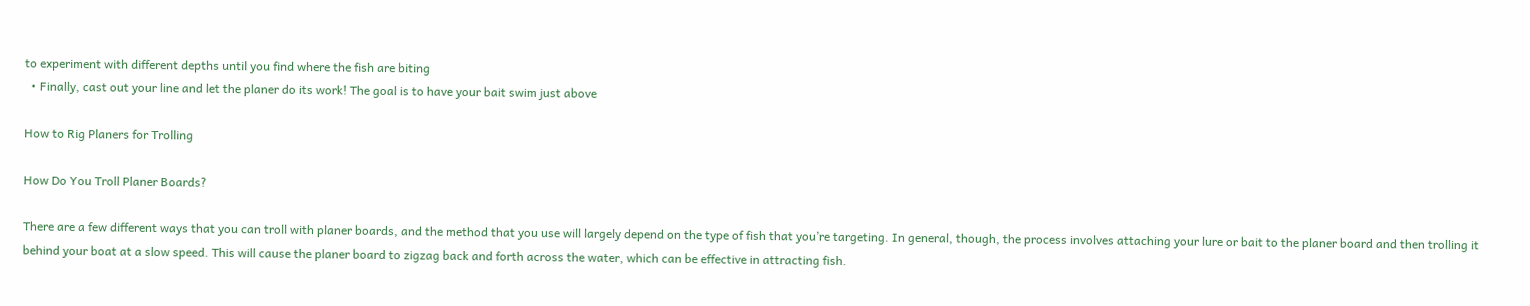to experiment with different depths until you find where the fish are biting
  • Finally, cast out your line and let the planer do its work! The goal is to have your bait swim just above

How to Rig Planers for Trolling

How Do You Troll Planer Boards?

There are a few different ways that you can troll with planer boards, and the method that you use will largely depend on the type of fish that you’re targeting. In general, though, the process involves attaching your lure or bait to the planer board and then trolling it behind your boat at a slow speed. This will cause the planer board to zigzag back and forth across the water, which can be effective in attracting fish.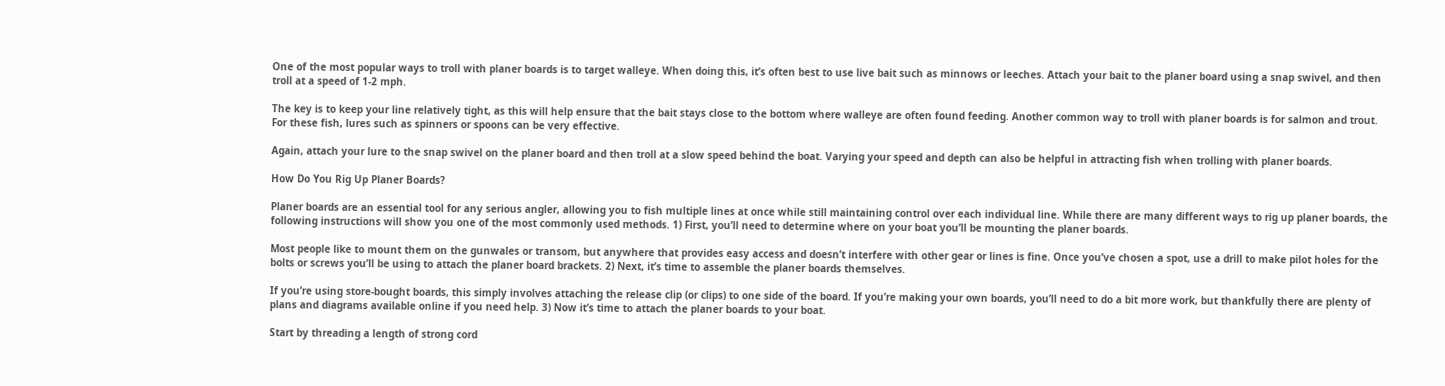One of the most popular ways to troll with planer boards is to target walleye. When doing this, it’s often best to use live bait such as minnows or leeches. Attach your bait to the planer board using a snap swivel, and then troll at a speed of 1-2 mph.

The key is to keep your line relatively tight, as this will help ensure that the bait stays close to the bottom where walleye are often found feeding. Another common way to troll with planer boards is for salmon and trout. For these fish, lures such as spinners or spoons can be very effective.

Again, attach your lure to the snap swivel on the planer board and then troll at a slow speed behind the boat. Varying your speed and depth can also be helpful in attracting fish when trolling with planer boards.

How Do You Rig Up Planer Boards?

Planer boards are an essential tool for any serious angler, allowing you to fish multiple lines at once while still maintaining control over each individual line. While there are many different ways to rig up planer boards, the following instructions will show you one of the most commonly used methods. 1) First, you’ll need to determine where on your boat you’ll be mounting the planer boards.

Most people like to mount them on the gunwales or transom, but anywhere that provides easy access and doesn’t interfere with other gear or lines is fine. Once you’ve chosen a spot, use a drill to make pilot holes for the bolts or screws you’ll be using to attach the planer board brackets. 2) Next, it’s time to assemble the planer boards themselves.

If you’re using store-bought boards, this simply involves attaching the release clip (or clips) to one side of the board. If you’re making your own boards, you’ll need to do a bit more work, but thankfully there are plenty of plans and diagrams available online if you need help. 3) Now it’s time to attach the planer boards to your boat.

Start by threading a length of strong cord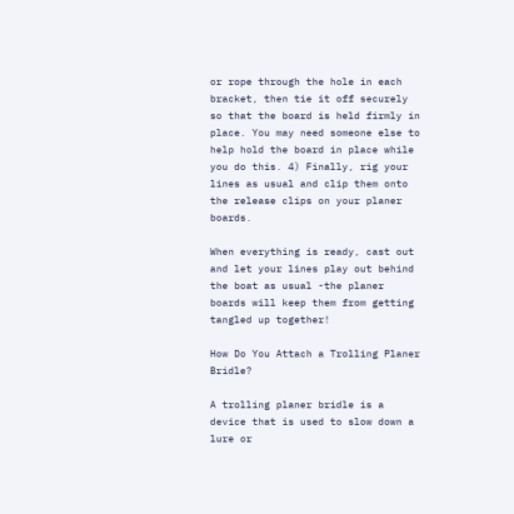or rope through the hole in each bracket, then tie it off securely so that the board is held firmly in place. You may need someone else to help hold the board in place while you do this. 4) Finally, rig your lines as usual and clip them onto the release clips on your planer boards.

When everything is ready, cast out and let your lines play out behind the boat as usual -the planer boards will keep them from getting tangled up together!

How Do You Attach a Trolling Planer Bridle?

A trolling planer bridle is a device that is used to slow down a lure or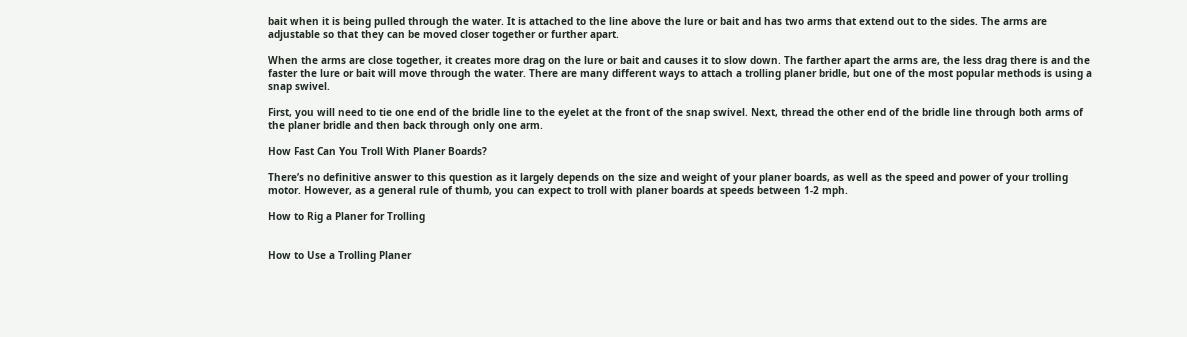bait when it is being pulled through the water. It is attached to the line above the lure or bait and has two arms that extend out to the sides. The arms are adjustable so that they can be moved closer together or further apart.

When the arms are close together, it creates more drag on the lure or bait and causes it to slow down. The farther apart the arms are, the less drag there is and the faster the lure or bait will move through the water. There are many different ways to attach a trolling planer bridle, but one of the most popular methods is using a snap swivel.

First, you will need to tie one end of the bridle line to the eyelet at the front of the snap swivel. Next, thread the other end of the bridle line through both arms of the planer bridle and then back through only one arm.

How Fast Can You Troll With Planer Boards?

There’s no definitive answer to this question as it largely depends on the size and weight of your planer boards, as well as the speed and power of your trolling motor. However, as a general rule of thumb, you can expect to troll with planer boards at speeds between 1-2 mph.

How to Rig a Planer for Trolling


How to Use a Trolling Planer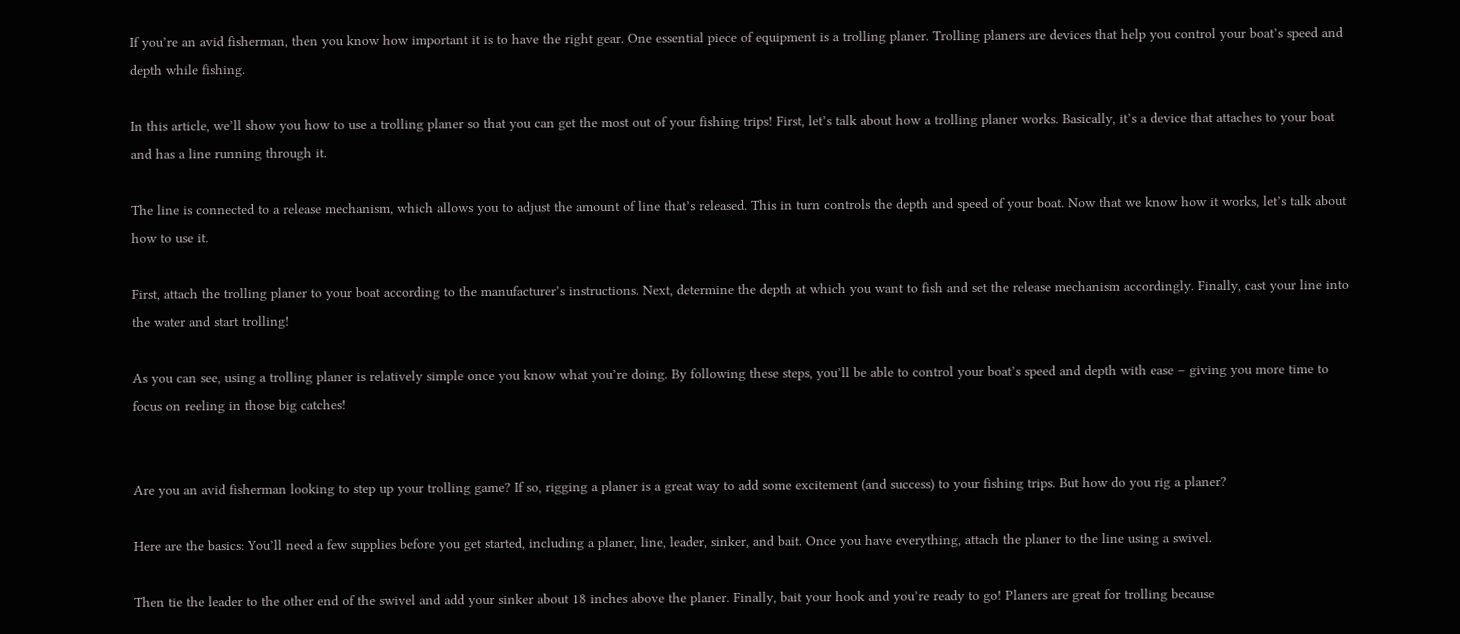If you’re an avid fisherman, then you know how important it is to have the right gear. One essential piece of equipment is a trolling planer. Trolling planers are devices that help you control your boat’s speed and depth while fishing.

In this article, we’ll show you how to use a trolling planer so that you can get the most out of your fishing trips! First, let’s talk about how a trolling planer works. Basically, it’s a device that attaches to your boat and has a line running through it.

The line is connected to a release mechanism, which allows you to adjust the amount of line that’s released. This in turn controls the depth and speed of your boat. Now that we know how it works, let’s talk about how to use it.

First, attach the trolling planer to your boat according to the manufacturer’s instructions. Next, determine the depth at which you want to fish and set the release mechanism accordingly. Finally, cast your line into the water and start trolling!

As you can see, using a trolling planer is relatively simple once you know what you’re doing. By following these steps, you’ll be able to control your boat’s speed and depth with ease – giving you more time to focus on reeling in those big catches!


Are you an avid fisherman looking to step up your trolling game? If so, rigging a planer is a great way to add some excitement (and success) to your fishing trips. But how do you rig a planer?

Here are the basics: You’ll need a few supplies before you get started, including a planer, line, leader, sinker, and bait. Once you have everything, attach the planer to the line using a swivel.

Then tie the leader to the other end of the swivel and add your sinker about 18 inches above the planer. Finally, bait your hook and you’re ready to go! Planers are great for trolling because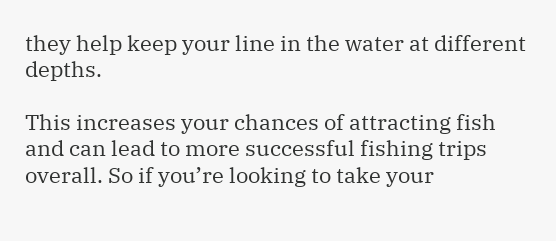they help keep your line in the water at different depths.

This increases your chances of attracting fish and can lead to more successful fishing trips overall. So if you’re looking to take your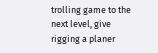trolling game to the next level, give rigging a planer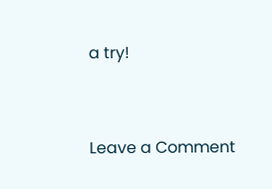a try!


Leave a Comment